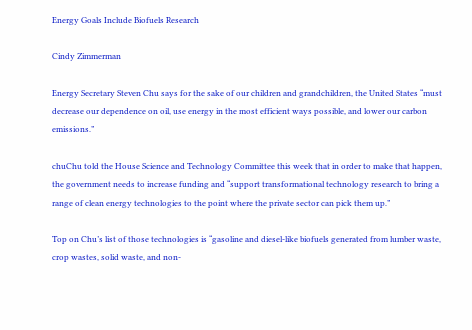Energy Goals Include Biofuels Research

Cindy Zimmerman

Energy Secretary Steven Chu says for the sake of our children and grandchildren, the United States “must decrease our dependence on oil, use energy in the most efficient ways possible, and lower our carbon emissions.”

chuChu told the House Science and Technology Committee this week that in order to make that happen, the government needs to increase funding and “support transformational technology research to bring a range of clean energy technologies to the point where the private sector can pick them up.”

Top on Chu’s list of those technologies is “gasoline and diesel-like biofuels generated from lumber waste, crop wastes, solid waste, and non-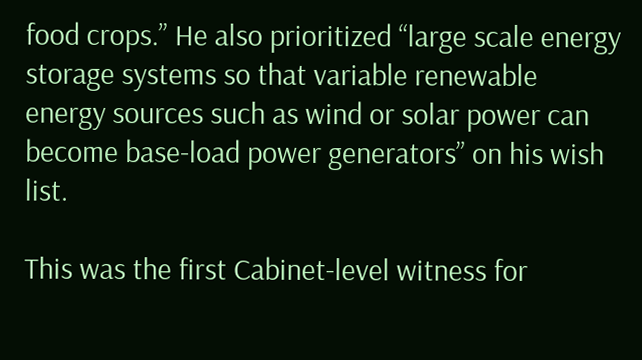food crops.” He also prioritized “large scale energy storage systems so that variable renewable energy sources such as wind or solar power can become base-load power generators” on his wish list.

This was the first Cabinet-level witness for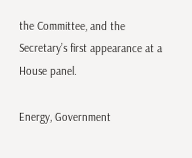the Committee, and the Secretary’s first appearance at a House panel.

Energy, Government